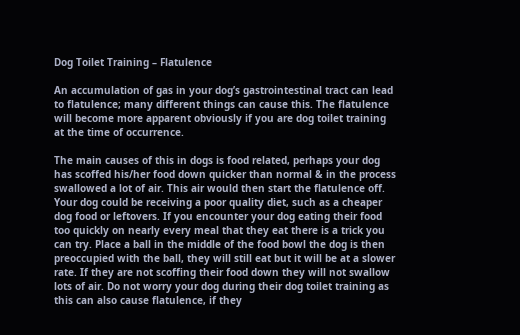Dog Toilet Training – Flatulence

An accumulation of gas in your dog’s gastrointestinal tract can lead to flatulence; many different things can cause this. The flatulence will become more apparent obviously if you are dog toilet training at the time of occurrence.

The main causes of this in dogs is food related, perhaps your dog has scoffed his/her food down quicker than normal & in the process swallowed a lot of air. This air would then start the flatulence off. Your dog could be receiving a poor quality diet, such as a cheaper dog food or leftovers. If you encounter your dog eating their food too quickly on nearly every meal that they eat there is a trick you can try. Place a ball in the middle of the food bowl the dog is then preoccupied with the ball, they will still eat but it will be at a slower rate. If they are not scoffing their food down they will not swallow lots of air. Do not worry your dog during their dog toilet training as this can also cause flatulence, if they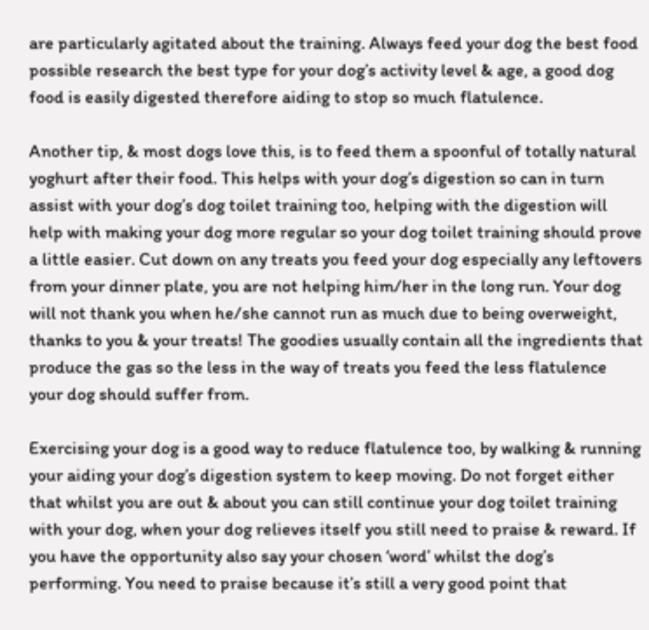are particularly agitated about the training. Always feed your dog the best food possible research the best type for your dog’s activity level & age, a good dog food is easily digested therefore aiding to stop so much flatulence.

Another tip, & most dogs love this, is to feed them a spoonful of totally natural yoghurt after their food. This helps with your dog’s digestion so can in turn assist with your dog’s dog toilet training too, helping with the digestion will help with making your dog more regular so your dog toilet training should prove a little easier. Cut down on any treats you feed your dog especially any leftovers from your dinner plate, you are not helping him/her in the long run. Your dog will not thank you when he/she cannot run as much due to being overweight, thanks to you & your treats! The goodies usually contain all the ingredients that produce the gas so the less in the way of treats you feed the less flatulence your dog should suffer from.

Exercising your dog is a good way to reduce flatulence too, by walking & running your aiding your dog’s digestion system to keep moving. Do not forget either that whilst you are out & about you can still continue your dog toilet training with your dog, when your dog relieves itself you still need to praise & reward. If you have the opportunity also say your chosen ‘word’ whilst the dog’s performing. You need to praise because it’s still a very good point that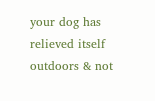your dog has relieved itself outdoors & not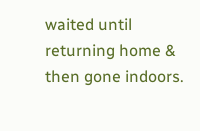waited until returning home & then gone indoors.